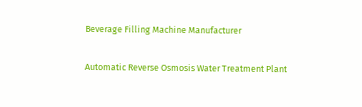Beverage Filling Machine Manufacturer

Automatic Reverse Osmosis Water Treatment Plant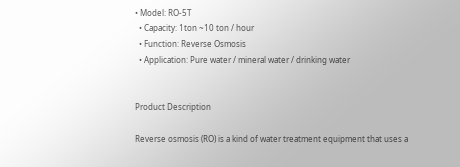• Model: RO-5T
  • Capacity: 1ton ~10 ton / hour
  • Function: Reverse Osmosis
  • Application: Pure water / mineral water / drinking water


Product Description

Reverse osmosis (RO) is a kind of water treatment equipment that uses a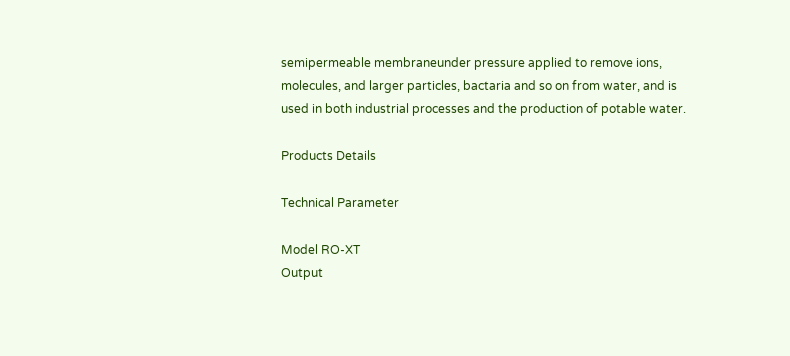semipermeable membraneunder pressure applied to remove ions, molecules, and larger particles, bactaria and so on from water, and is used in both industrial processes and the production of potable water.

Products Details

Technical Parameter

Model RO-XT
Output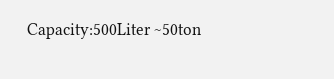Capacity:500Liter ~50ton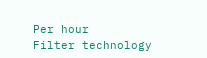Per hour
Filter technology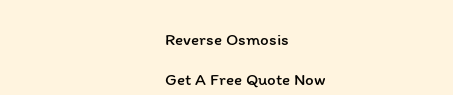Reverse Osmosis

Get A Free Quote Now